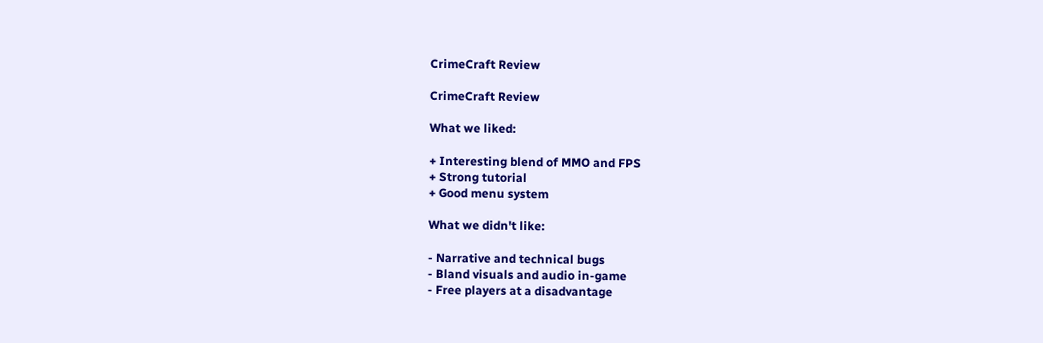CrimeCraft Review

CrimeCraft Review

What we liked:

+ Interesting blend of MMO and FPS
+ Strong tutorial
+ Good menu system

What we didn't like:

- Narrative and technical bugs
- Bland visuals and audio in-game
- Free players at a disadvantage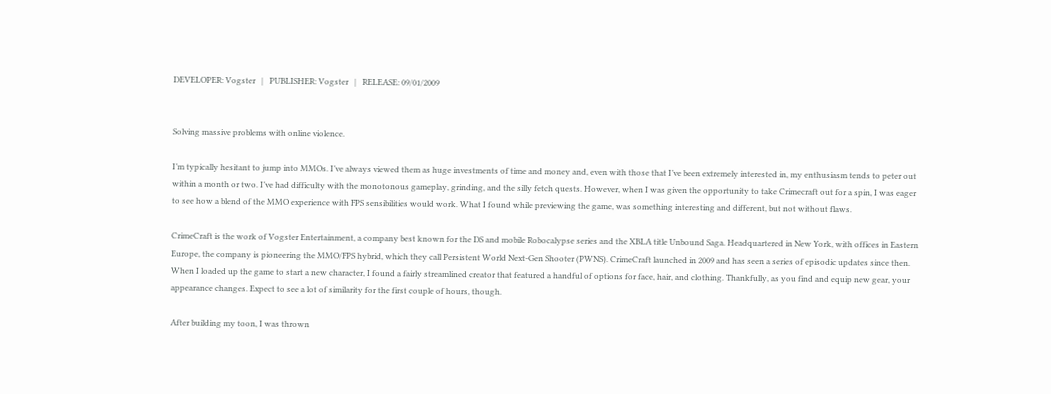DEVELOPER: Vogster   |   PUBLISHER: Vogster   |   RELEASE: 09/01/2009


Solving massive problems with online violence.

I’m typically hesitant to jump into MMOs. I’ve always viewed them as huge investments of time and money and, even with those that I’ve been extremely interested in, my enthusiasm tends to peter out within a month or two. I’ve had difficulty with the monotonous gameplay, grinding, and the silly fetch quests. However, when I was given the opportunity to take Crimecraft out for a spin, I was eager to see how a blend of the MMO experience with FPS sensibilities would work. What I found while previewing the game, was something interesting and different, but not without flaws.

CrimeCraft is the work of Vogster Entertainment, a company best known for the DS and mobile Robocalypse series and the XBLA title Unbound Saga. Headquartered in New York, with offices in Eastern Europe, the company is pioneering the MMO/FPS hybrid, which they call Persistent World Next-Gen Shooter (PWNS). CrimeCraft launched in 2009 and has seen a series of episodic updates since then. When I loaded up the game to start a new character, I found a fairly streamlined creator that featured a handful of options for face, hair, and clothing. Thankfully, as you find and equip new gear, your appearance changes. Expect to see a lot of similarity for the first couple of hours, though.

After building my toon, I was thrown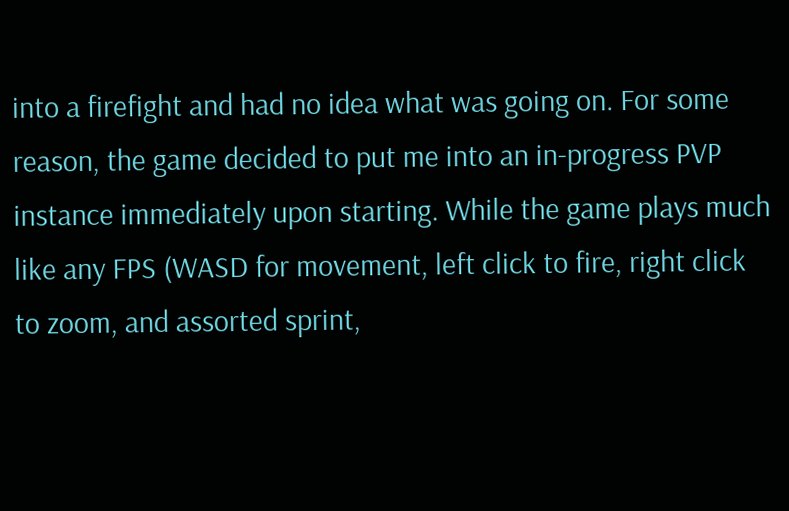into a firefight and had no idea what was going on. For some reason, the game decided to put me into an in-progress PVP instance immediately upon starting. While the game plays much like any FPS (WASD for movement, left click to fire, right click to zoom, and assorted sprint,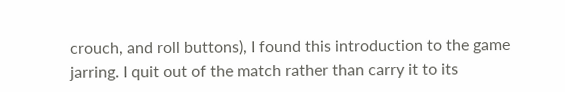crouch, and roll buttons), I found this introduction to the game jarring. I quit out of the match rather than carry it to its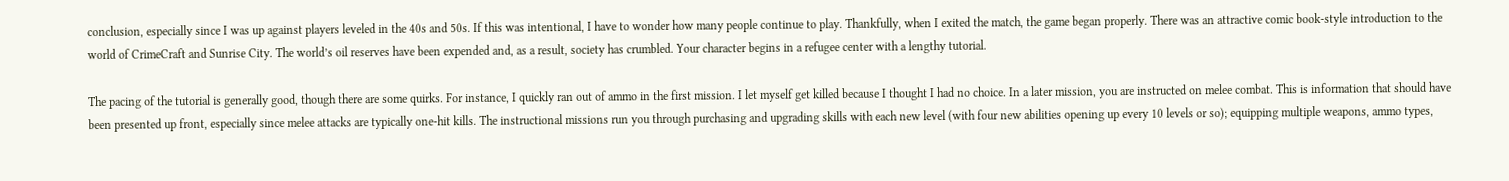conclusion, especially since I was up against players leveled in the 40s and 50s. If this was intentional, I have to wonder how many people continue to play. Thankfully, when I exited the match, the game began properly. There was an attractive comic book-style introduction to the world of CrimeCraft and Sunrise City. The world’s oil reserves have been expended and, as a result, society has crumbled. Your character begins in a refugee center with a lengthy tutorial.

The pacing of the tutorial is generally good, though there are some quirks. For instance, I quickly ran out of ammo in the first mission. I let myself get killed because I thought I had no choice. In a later mission, you are instructed on melee combat. This is information that should have been presented up front, especially since melee attacks are typically one-hit kills. The instructional missions run you through purchasing and upgrading skills with each new level (with four new abilities opening up every 10 levels or so); equipping multiple weapons, ammo types,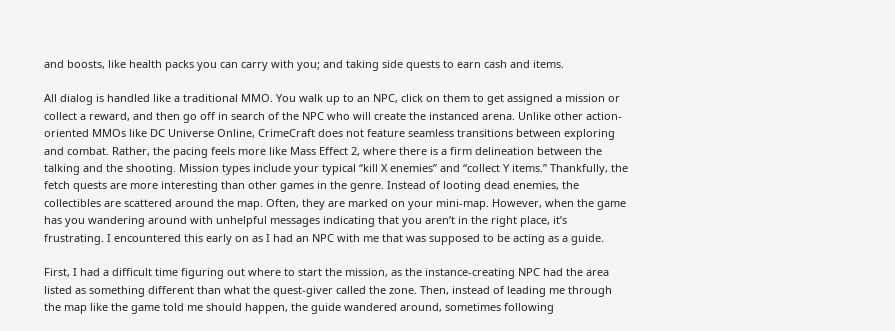and boosts, like health packs you can carry with you; and taking side quests to earn cash and items.

All dialog is handled like a traditional MMO. You walk up to an NPC, click on them to get assigned a mission or collect a reward, and then go off in search of the NPC who will create the instanced arena. Unlike other action-oriented MMOs like DC Universe Online, CrimeCraft does not feature seamless transitions between exploring and combat. Rather, the pacing feels more like Mass Effect 2, where there is a firm delineation between the talking and the shooting. Mission types include your typical “kill X enemies” and “collect Y items.” Thankfully, the fetch quests are more interesting than other games in the genre. Instead of looting dead enemies, the collectibles are scattered around the map. Often, they are marked on your mini-map. However, when the game has you wandering around with unhelpful messages indicating that you aren’t in the right place, it’s frustrating. I encountered this early on as I had an NPC with me that was supposed to be acting as a guide.

First, I had a difficult time figuring out where to start the mission, as the instance-creating NPC had the area listed as something different than what the quest-giver called the zone. Then, instead of leading me through the map like the game told me should happen, the guide wandered around, sometimes following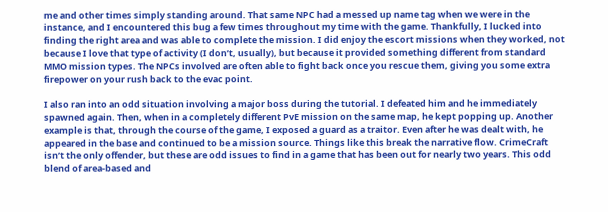me and other times simply standing around. That same NPC had a messed up name tag when we were in the instance, and I encountered this bug a few times throughout my time with the game. Thankfully, I lucked into finding the right area and was able to complete the mission. I did enjoy the escort missions when they worked, not because I love that type of activity (I don’t, usually), but because it provided something different from standard MMO mission types. The NPCs involved are often able to fight back once you rescue them, giving you some extra firepower on your rush back to the evac point.

I also ran into an odd situation involving a major boss during the tutorial. I defeated him and he immediately spawned again. Then, when in a completely different PvE mission on the same map, he kept popping up. Another example is that, through the course of the game, I exposed a guard as a traitor. Even after he was dealt with, he appeared in the base and continued to be a mission source. Things like this break the narrative flow. CrimeCraft isn’t the only offender, but these are odd issues to find in a game that has been out for nearly two years. This odd blend of area-based and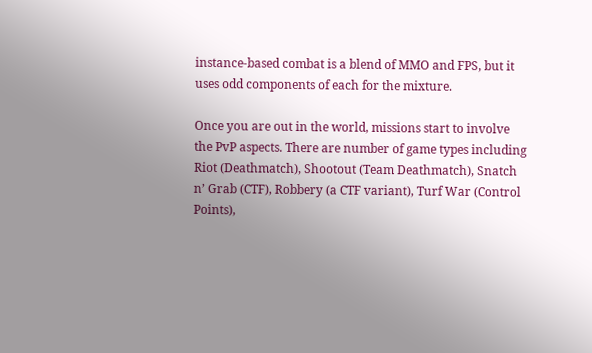instance-based combat is a blend of MMO and FPS, but it uses odd components of each for the mixture.

Once you are out in the world, missions start to involve the PvP aspects. There are number of game types including Riot (Deathmatch), Shootout (Team Deathmatch), Snatch n’ Grab (CTF), Robbery (a CTF variant), Turf War (Control Points),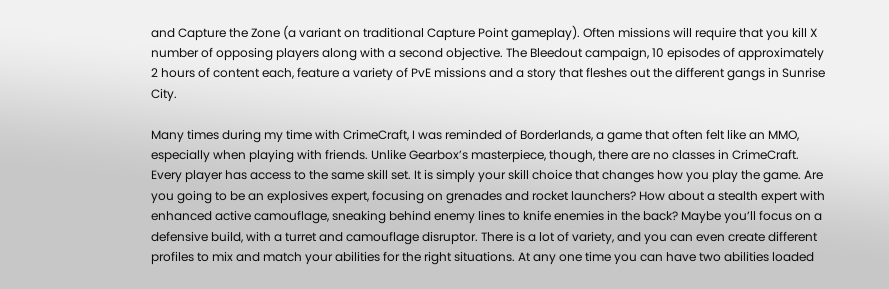and Capture the Zone (a variant on traditional Capture Point gameplay). Often missions will require that you kill X number of opposing players along with a second objective. The Bleedout campaign, 10 episodes of approximately 2 hours of content each, feature a variety of PvE missions and a story that fleshes out the different gangs in Sunrise City.

Many times during my time with CrimeCraft, I was reminded of Borderlands, a game that often felt like an MMO, especially when playing with friends. Unlike Gearbox’s masterpiece, though, there are no classes in CrimeCraft. Every player has access to the same skill set. It is simply your skill choice that changes how you play the game. Are you going to be an explosives expert, focusing on grenades and rocket launchers? How about a stealth expert with enhanced active camouflage, sneaking behind enemy lines to knife enemies in the back? Maybe you’ll focus on a defensive build, with a turret and camouflage disruptor. There is a lot of variety, and you can even create different profiles to mix and match your abilities for the right situations. At any one time you can have two abilities loaded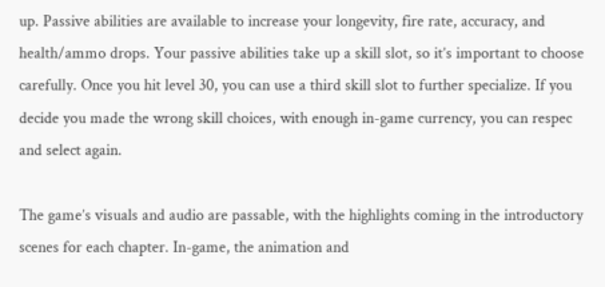up. Passive abilities are available to increase your longevity, fire rate, accuracy, and health/ammo drops. Your passive abilities take up a skill slot, so it’s important to choose carefully. Once you hit level 30, you can use a third skill slot to further specialize. If you decide you made the wrong skill choices, with enough in-game currency, you can respec and select again.

The game’s visuals and audio are passable, with the highlights coming in the introductory scenes for each chapter. In-game, the animation and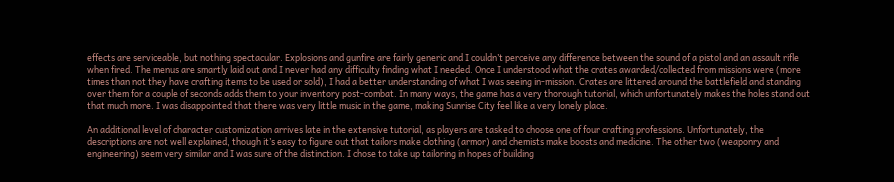effects are serviceable, but nothing spectacular. Explosions and gunfire are fairly generic and I couldn’t perceive any difference between the sound of a pistol and an assault rifle when fired. The menus are smartly laid out and I never had any difficulty finding what I needed. Once I understood what the crates awarded/collected from missions were (more times than not they have crafting items to be used or sold), I had a better understanding of what I was seeing in-mission. Crates are littered around the battlefield and standing over them for a couple of seconds adds them to your inventory post-combat. In many ways, the game has a very thorough tutorial, which unfortunately makes the holes stand out that much more. I was disappointed that there was very little music in the game, making Sunrise City feel like a very lonely place.

An additional level of character customization arrives late in the extensive tutorial, as players are tasked to choose one of four crafting professions. Unfortunately, the descriptions are not well explained, though it’s easy to figure out that tailors make clothing (armor) and chemists make boosts and medicine. The other two (weaponry and engineering) seem very similar and I was sure of the distinction. I chose to take up tailoring in hopes of building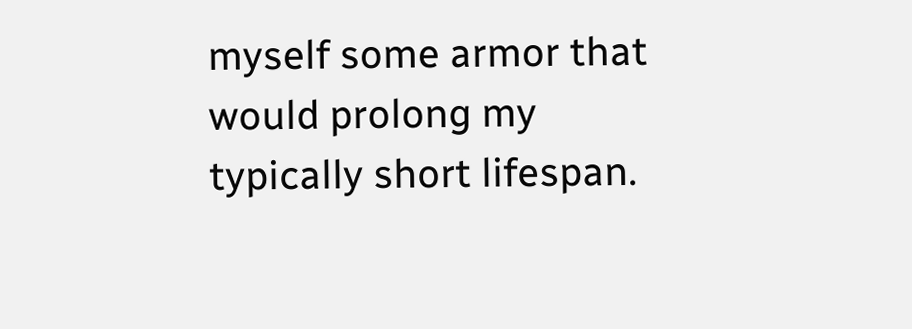myself some armor that would prolong my typically short lifespan.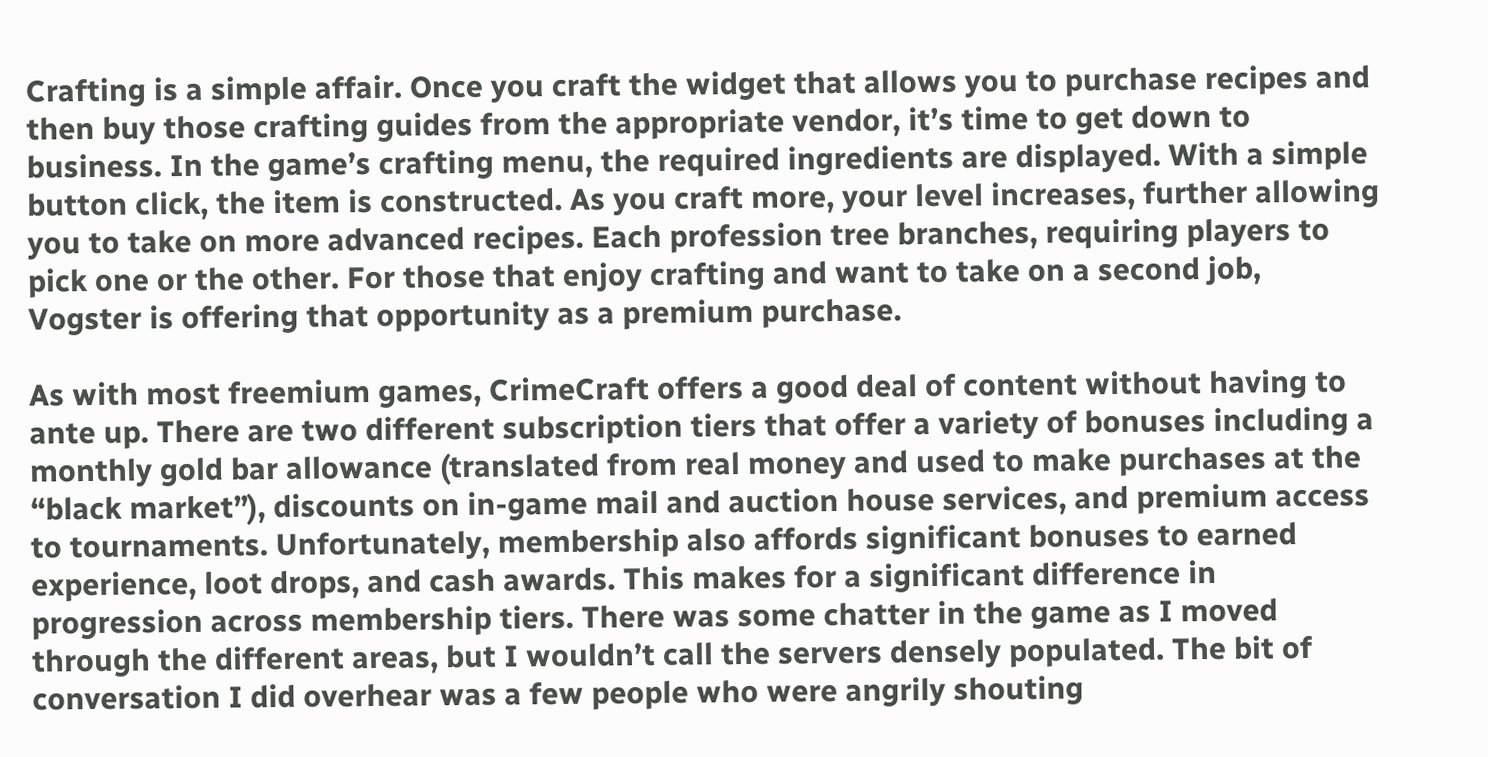Crafting is a simple affair. Once you craft the widget that allows you to purchase recipes and then buy those crafting guides from the appropriate vendor, it’s time to get down to business. In the game’s crafting menu, the required ingredients are displayed. With a simple button click, the item is constructed. As you craft more, your level increases, further allowing you to take on more advanced recipes. Each profession tree branches, requiring players to pick one or the other. For those that enjoy crafting and want to take on a second job, Vogster is offering that opportunity as a premium purchase.

As with most freemium games, CrimeCraft offers a good deal of content without having to ante up. There are two different subscription tiers that offer a variety of bonuses including a monthly gold bar allowance (translated from real money and used to make purchases at the “black market”), discounts on in-game mail and auction house services, and premium access to tournaments. Unfortunately, membership also affords significant bonuses to earned experience, loot drops, and cash awards. This makes for a significant difference in progression across membership tiers. There was some chatter in the game as I moved through the different areas, but I wouldn’t call the servers densely populated. The bit of conversation I did overhear was a few people who were angrily shouting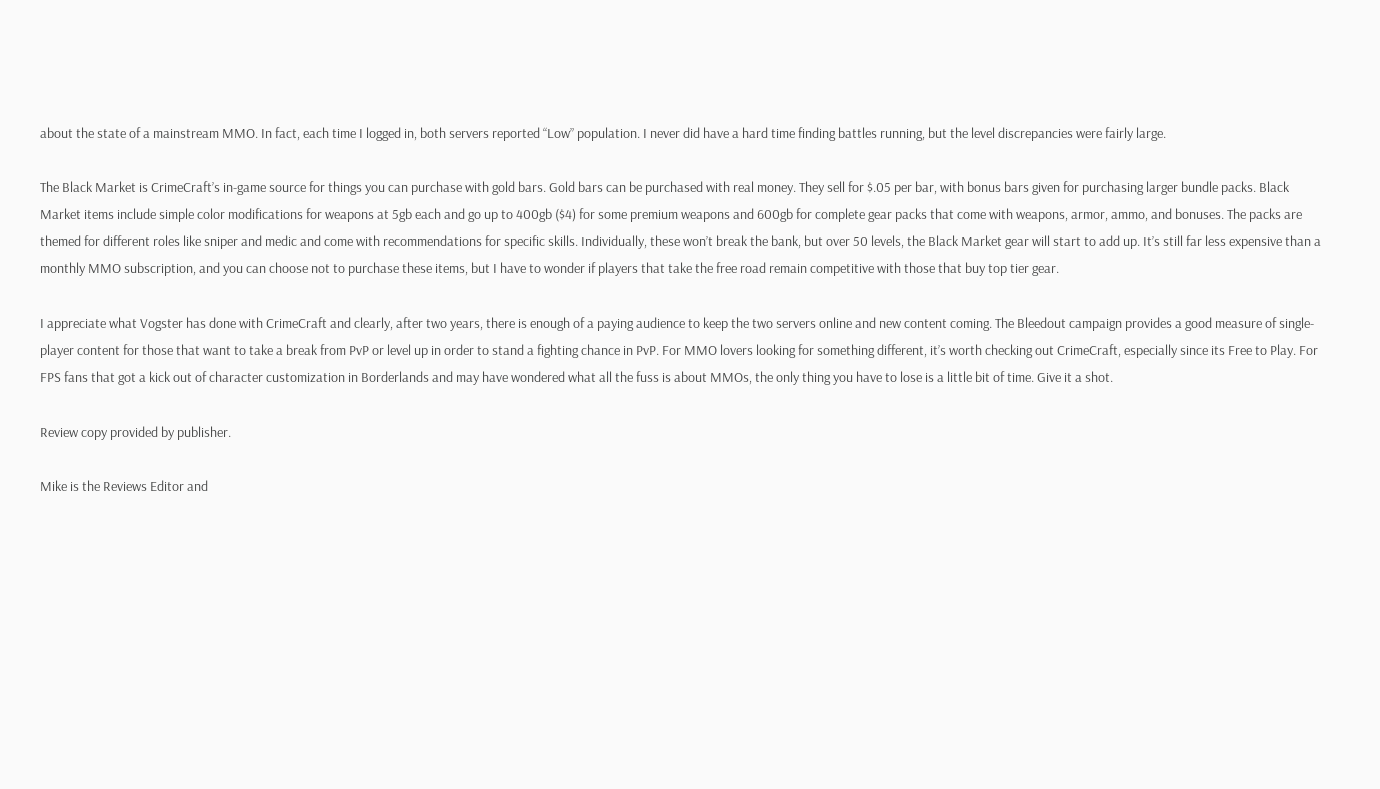about the state of a mainstream MMO. In fact, each time I logged in, both servers reported “Low” population. I never did have a hard time finding battles running, but the level discrepancies were fairly large.

The Black Market is CrimeCraft’s in-game source for things you can purchase with gold bars. Gold bars can be purchased with real money. They sell for $.05 per bar, with bonus bars given for purchasing larger bundle packs. Black Market items include simple color modifications for weapons at 5gb each and go up to 400gb ($4) for some premium weapons and 600gb for complete gear packs that come with weapons, armor, ammo, and bonuses. The packs are themed for different roles like sniper and medic and come with recommendations for specific skills. Individually, these won’t break the bank, but over 50 levels, the Black Market gear will start to add up. It’s still far less expensive than a monthly MMO subscription, and you can choose not to purchase these items, but I have to wonder if players that take the free road remain competitive with those that buy top tier gear.

I appreciate what Vogster has done with CrimeCraft and clearly, after two years, there is enough of a paying audience to keep the two servers online and new content coming. The Bleedout campaign provides a good measure of single-player content for those that want to take a break from PvP or level up in order to stand a fighting chance in PvP. For MMO lovers looking for something different, it’s worth checking out CrimeCraft, especially since its Free to Play. For FPS fans that got a kick out of character customization in Borderlands and may have wondered what all the fuss is about MMOs, the only thing you have to lose is a little bit of time. Give it a shot.

Review copy provided by publisher.

Mike is the Reviews Editor and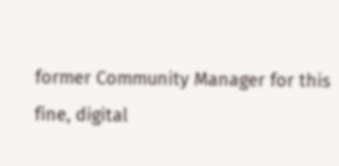former Community Manager for this fine, digital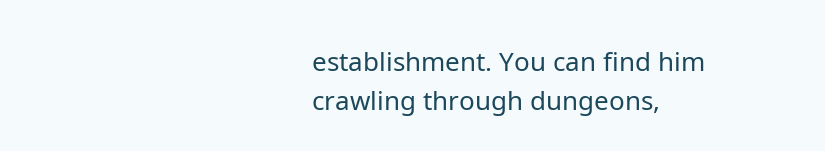establishment. You can find him crawling through dungeons,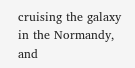cruising the galaxy in the Normandy, and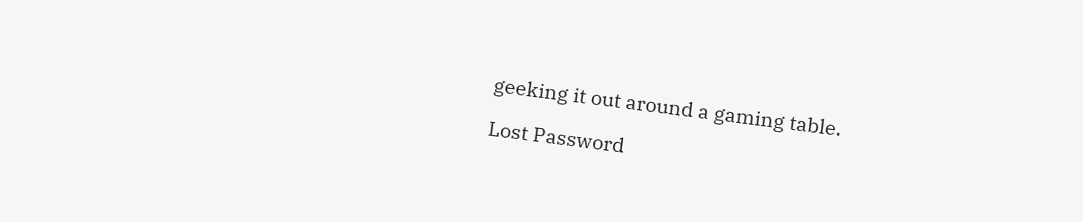geeking it out around a gaming table.

Lost Password